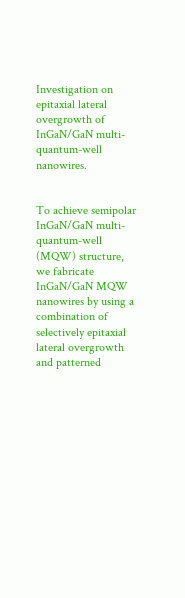Investigation on epitaxial lateral overgrowth of InGaN/GaN multi-quantum-well nanowires.


To achieve semipolar InGaN/GaN multi-quantum-well (MQW) structure, we fabricate InGaN/GaN MQW nanowires by using a combination of selectively epitaxial lateral overgrowth and patterned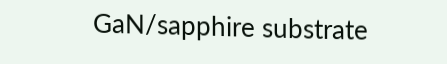GaN/sapphire substrate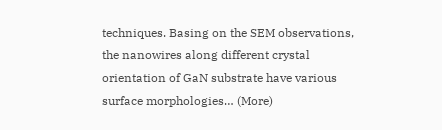techniques. Basing on the SEM observations, the nanowires along different crystal orientation of GaN substrate have various surface morphologies… (More)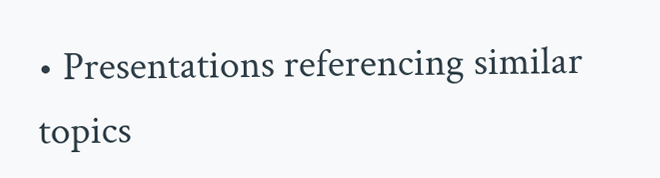• Presentations referencing similar topics